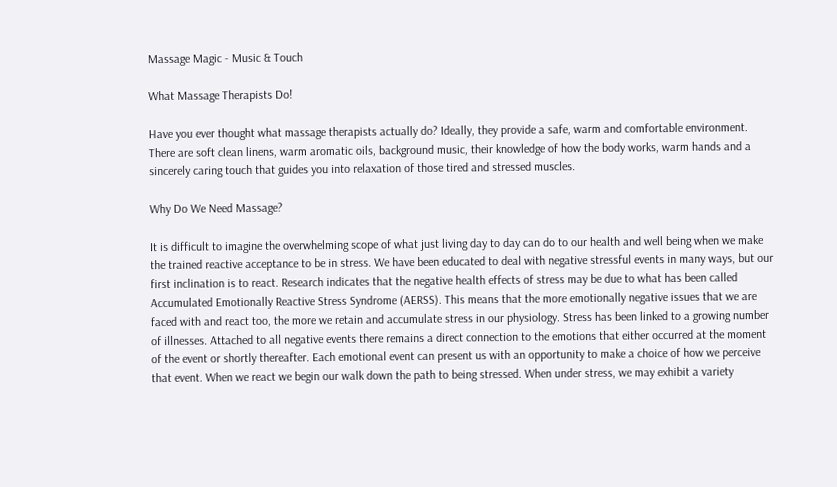Massage Magic - Music & Touch

What Massage Therapists Do!

Have you ever thought what massage therapists actually do? Ideally, they provide a safe, warm and comfortable environment. There are soft clean linens, warm aromatic oils, background music, their knowledge of how the body works, warm hands and a sincerely caring touch that guides you into relaxation of those tired and stressed muscles.

Why Do We Need Massage?

It is difficult to imagine the overwhelming scope of what just living day to day can do to our health and well being when we make the trained reactive acceptance to be in stress. We have been educated to deal with negative stressful events in many ways, but our first inclination is to react. Research indicates that the negative health effects of stress may be due to what has been called Accumulated Emotionally Reactive Stress Syndrome (AERSS). This means that the more emotionally negative issues that we are faced with and react too, the more we retain and accumulate stress in our physiology. Stress has been linked to a growing number of illnesses. Attached to all negative events there remains a direct connection to the emotions that either occurred at the moment of the event or shortly thereafter. Each emotional event can present us with an opportunity to make a choice of how we perceive that event. When we react we begin our walk down the path to being stressed. When under stress, we may exhibit a variety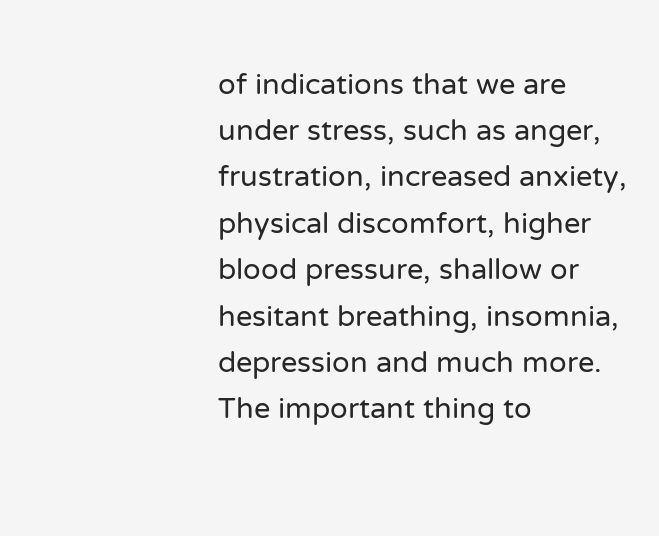of indications that we are under stress, such as anger, frustration, increased anxiety, physical discomfort, higher blood pressure, shallow or hesitant breathing, insomnia, depression and much more. The important thing to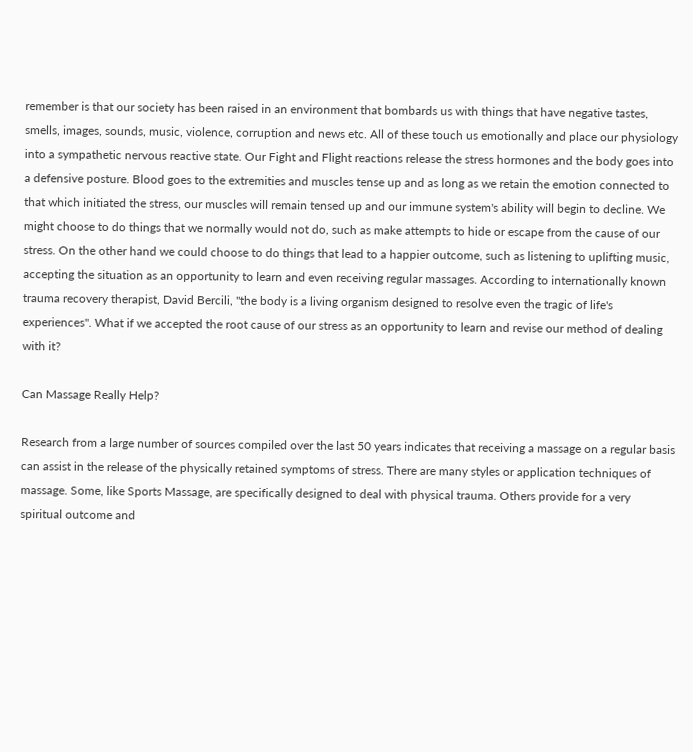remember is that our society has been raised in an environment that bombards us with things that have negative tastes, smells, images, sounds, music, violence, corruption and news etc. All of these touch us emotionally and place our physiology into a sympathetic nervous reactive state. Our Fight and Flight reactions release the stress hormones and the body goes into a defensive posture. Blood goes to the extremities and muscles tense up and as long as we retain the emotion connected to that which initiated the stress, our muscles will remain tensed up and our immune system's ability will begin to decline. We might choose to do things that we normally would not do, such as make attempts to hide or escape from the cause of our stress. On the other hand we could choose to do things that lead to a happier outcome, such as listening to uplifting music, accepting the situation as an opportunity to learn and even receiving regular massages. According to internationally known trauma recovery therapist, David Bercili, "the body is a living organism designed to resolve even the tragic of life's experiences". What if we accepted the root cause of our stress as an opportunity to learn and revise our method of dealing with it?

Can Massage Really Help?

Research from a large number of sources compiled over the last 50 years indicates that receiving a massage on a regular basis can assist in the release of the physically retained symptoms of stress. There are many styles or application techniques of massage. Some, like Sports Massage, are specifically designed to deal with physical trauma. Others provide for a very spiritual outcome and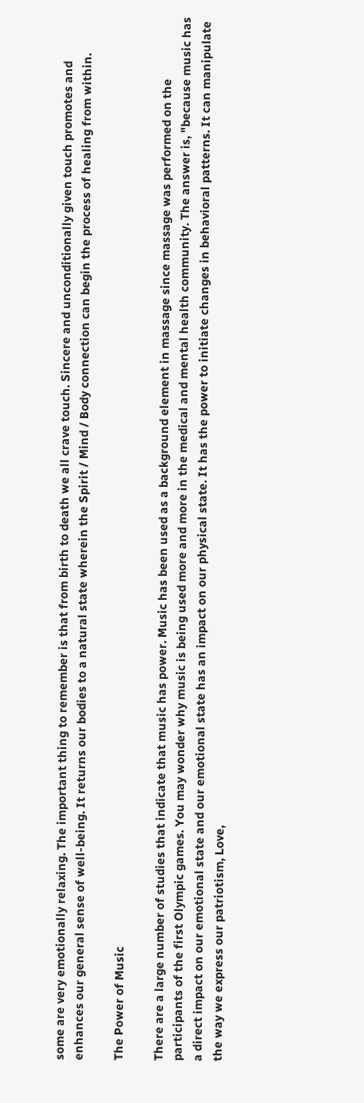some are very emotionally relaxing. The important thing to remember is that from birth to death we all crave touch. Sincere and unconditionally given touch promotes and enhances our general sense of well-being. It returns our bodies to a natural state wherein the Spirit / Mind / Body connection can begin the process of healing from within.

The Power of Music

There are a large number of studies that indicate that music has power. Music has been used as a background element in massage since massage was performed on the participants of the first Olympic games. You may wonder why music is being used more and more in the medical and mental health community. The answer is, "because music has a direct impact on our emotional state and our emotional state has an impact on our physical state. It has the power to initiate changes in behavioral patterns. It can manipulate the way we express our patriotism, Love,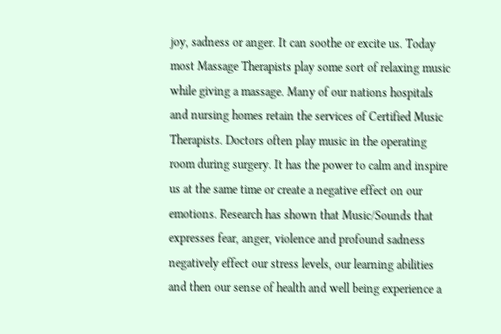joy, sadness or anger. It can soothe or excite us. Today most Massage Therapists play some sort of relaxing music while giving a massage. Many of our nations hospitals and nursing homes retain the services of Certified Music Therapists. Doctors often play music in the operating room during surgery. It has the power to calm and inspire us at the same time or create a negative effect on our emotions. Research has shown that Music/Sounds that expresses fear, anger, violence and profound sadness negatively effect our stress levels, our learning abilities and then our sense of health and well being experience a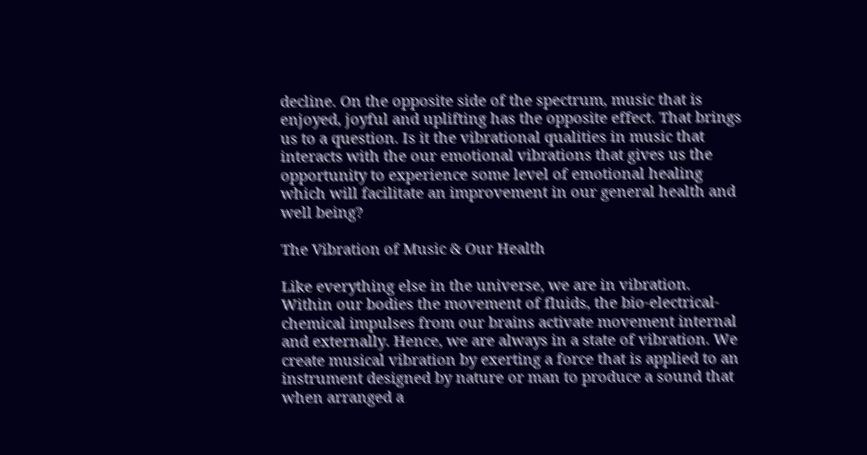decline. On the opposite side of the spectrum, music that is enjoyed, joyful and uplifting has the opposite effect. That brings us to a question. Is it the vibrational qualities in music that interacts with the our emotional vibrations that gives us the opportunity to experience some level of emotional healing which will facilitate an improvement in our general health and well being?

The Vibration of Music & Our Health

Like everything else in the universe, we are in vibration. Within our bodies the movement of fluids, the bio-electrical-chemical impulses from our brains activate movement internal and externally. Hence, we are always in a state of vibration. We create musical vibration by exerting a force that is applied to an instrument designed by nature or man to produce a sound that when arranged a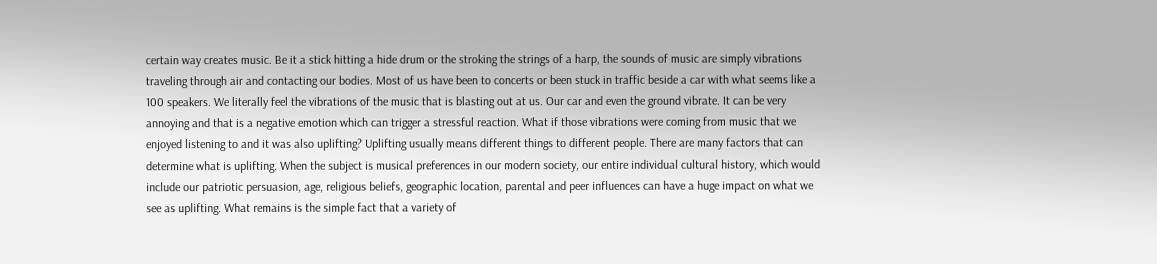certain way creates music. Be it a stick hitting a hide drum or the stroking the strings of a harp, the sounds of music are simply vibrations traveling through air and contacting our bodies. Most of us have been to concerts or been stuck in traffic beside a car with what seems like a 100 speakers. We literally feel the vibrations of the music that is blasting out at us. Our car and even the ground vibrate. It can be very annoying and that is a negative emotion which can trigger a stressful reaction. What if those vibrations were coming from music that we enjoyed listening to and it was also uplifting? Uplifting usually means different things to different people. There are many factors that can determine what is uplifting. When the subject is musical preferences in our modern society, our entire individual cultural history, which would include our patriotic persuasion, age, religious beliefs, geographic location, parental and peer influences can have a huge impact on what we see as uplifting. What remains is the simple fact that a variety of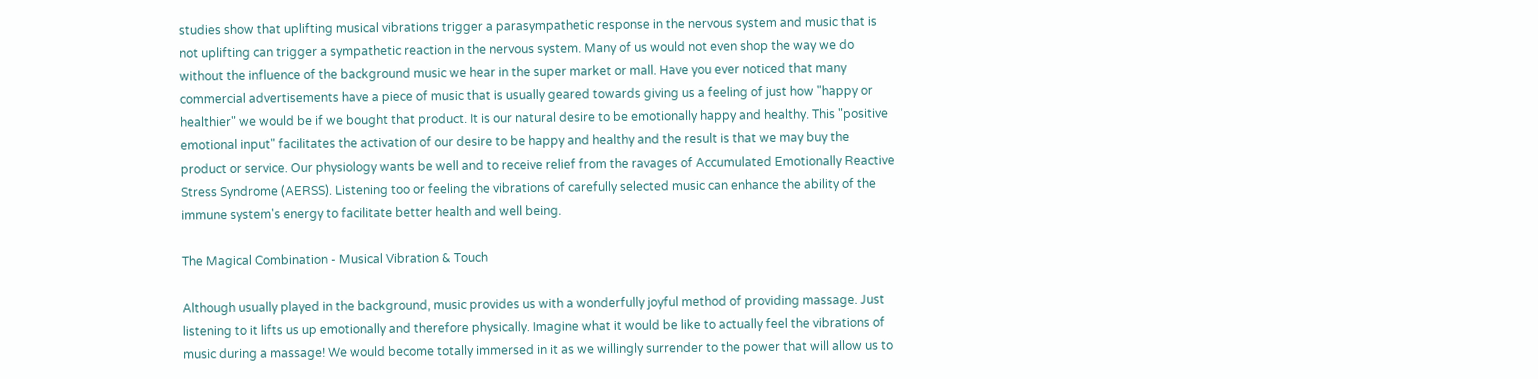studies show that uplifting musical vibrations trigger a parasympathetic response in the nervous system and music that is not uplifting can trigger a sympathetic reaction in the nervous system. Many of us would not even shop the way we do without the influence of the background music we hear in the super market or mall. Have you ever noticed that many commercial advertisements have a piece of music that is usually geared towards giving us a feeling of just how "happy or healthier" we would be if we bought that product. It is our natural desire to be emotionally happy and healthy. This "positive emotional input" facilitates the activation of our desire to be happy and healthy and the result is that we may buy the product or service. Our physiology wants be well and to receive relief from the ravages of Accumulated Emotionally Reactive Stress Syndrome (AERSS). Listening too or feeling the vibrations of carefully selected music can enhance the ability of the immune system's energy to facilitate better health and well being.

The Magical Combination - Musical Vibration & Touch

Although usually played in the background, music provides us with a wonderfully joyful method of providing massage. Just listening to it lifts us up emotionally and therefore physically. Imagine what it would be like to actually feel the vibrations of music during a massage! We would become totally immersed in it as we willingly surrender to the power that will allow us to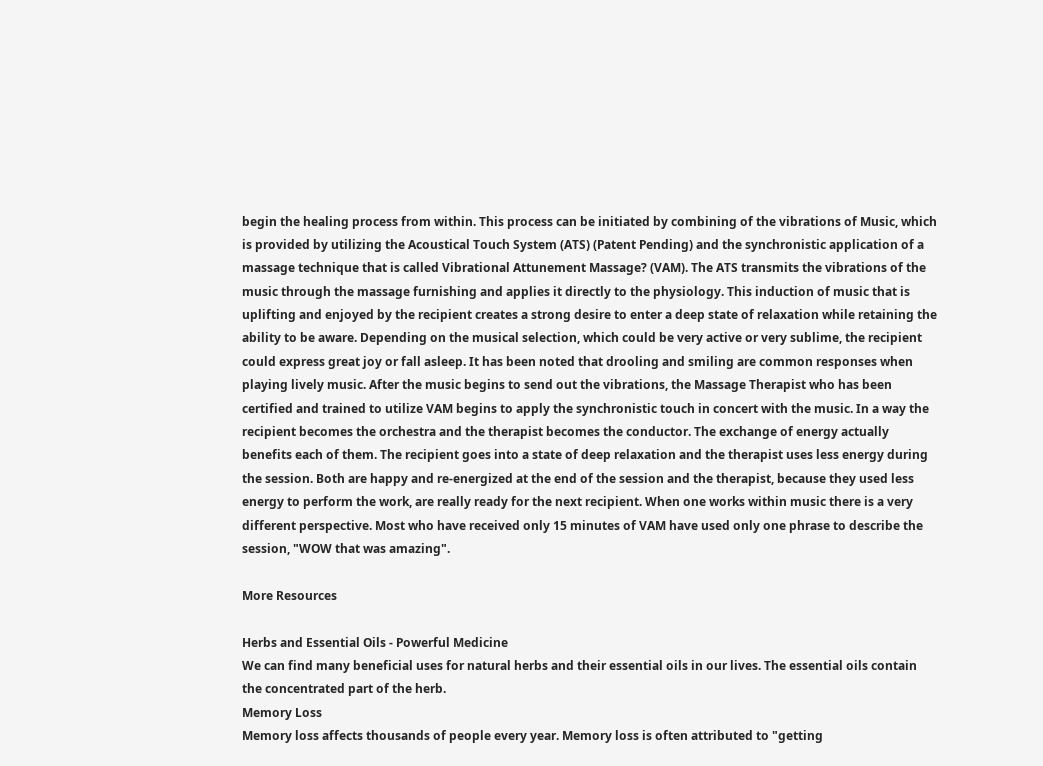begin the healing process from within. This process can be initiated by combining of the vibrations of Music, which is provided by utilizing the Acoustical Touch System (ATS) (Patent Pending) and the synchronistic application of a massage technique that is called Vibrational Attunement Massage? (VAM). The ATS transmits the vibrations of the music through the massage furnishing and applies it directly to the physiology. This induction of music that is uplifting and enjoyed by the recipient creates a strong desire to enter a deep state of relaxation while retaining the ability to be aware. Depending on the musical selection, which could be very active or very sublime, the recipient could express great joy or fall asleep. It has been noted that drooling and smiling are common responses when playing lively music. After the music begins to send out the vibrations, the Massage Therapist who has been certified and trained to utilize VAM begins to apply the synchronistic touch in concert with the music. In a way the recipient becomes the orchestra and the therapist becomes the conductor. The exchange of energy actually benefits each of them. The recipient goes into a state of deep relaxation and the therapist uses less energy during the session. Both are happy and re-energized at the end of the session and the therapist, because they used less energy to perform the work, are really ready for the next recipient. When one works within music there is a very different perspective. Most who have received only 15 minutes of VAM have used only one phrase to describe the session, "WOW that was amazing".

More Resources

Herbs and Essential Oils - Powerful Medicine
We can find many beneficial uses for natural herbs and their essential oils in our lives. The essential oils contain the concentrated part of the herb.
Memory Loss
Memory loss affects thousands of people every year. Memory loss is often attributed to "getting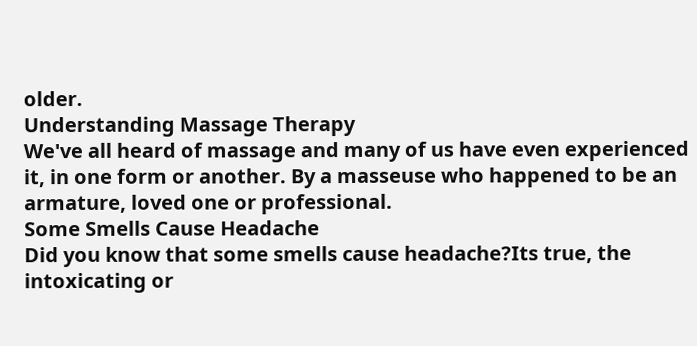older.
Understanding Massage Therapy
We've all heard of massage and many of us have even experienced it, in one form or another. By a masseuse who happened to be an armature, loved one or professional.
Some Smells Cause Headache
Did you know that some smells cause headache?Its true, the intoxicating or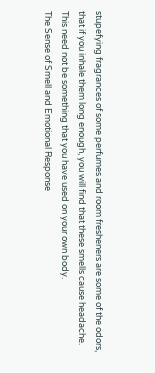stupefying fragrances of some perfumes and room fresheners are some of the odors, that if you inhale them long enough, you will find that these smells cause headache. This need not be something that you have used on your own body.
The Sense of Smell and Emotional Response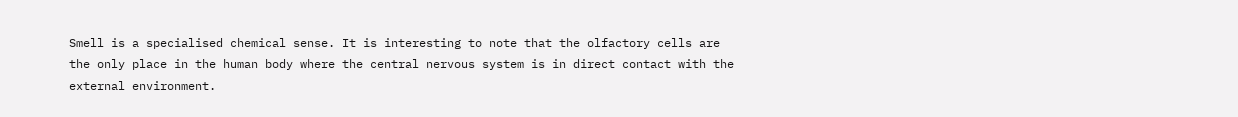Smell is a specialised chemical sense. It is interesting to note that the olfactory cells are the only place in the human body where the central nervous system is in direct contact with the external environment.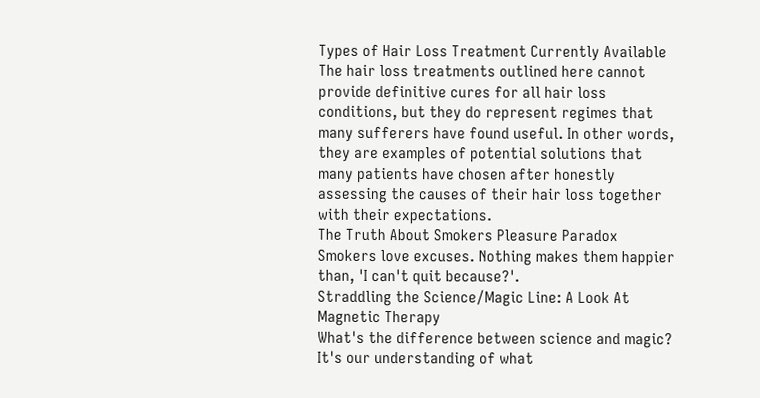Types of Hair Loss Treatment Currently Available
The hair loss treatments outlined here cannot provide definitive cures for all hair loss conditions, but they do represent regimes that many sufferers have found useful. In other words, they are examples of potential solutions that many patients have chosen after honestly assessing the causes of their hair loss together with their expectations.
The Truth About Smokers Pleasure Paradox
Smokers love excuses. Nothing makes them happier than, 'I can't quit because?'.
Straddling the Science/Magic Line: A Look At Magnetic Therapy
What's the difference between science and magic? It's our understanding of what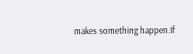makes something happen.If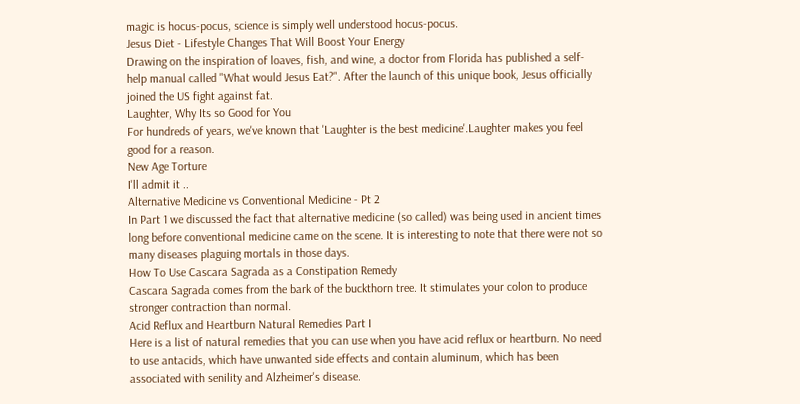magic is hocus-pocus, science is simply well understood hocus-pocus.
Jesus Diet - Lifestyle Changes That Will Boost Your Energy
Drawing on the inspiration of loaves, fish, and wine, a doctor from Florida has published a self-help manual called "What would Jesus Eat?". After the launch of this unique book, Jesus officially joined the US fight against fat.
Laughter, Why Its so Good for You
For hundreds of years, we've known that 'Laughter is the best medicine'.Laughter makes you feel good for a reason.
New Age Torture
I'll admit it ..
Alternative Medicine vs Conventional Medicine - Pt 2
In Part 1 we discussed the fact that alternative medicine (so called) was being used in ancient times long before conventional medicine came on the scene. It is interesting to note that there were not so many diseases plaguing mortals in those days.
How To Use Cascara Sagrada as a Constipation Remedy
Cascara Sagrada comes from the bark of the buckthorn tree. It stimulates your colon to produce stronger contraction than normal.
Acid Reflux and Heartburn Natural Remedies Part I
Here is a list of natural remedies that you can use when you have acid reflux or heartburn. No need to use antacids, which have unwanted side effects and contain aluminum, which has been associated with senility and Alzheimer's disease.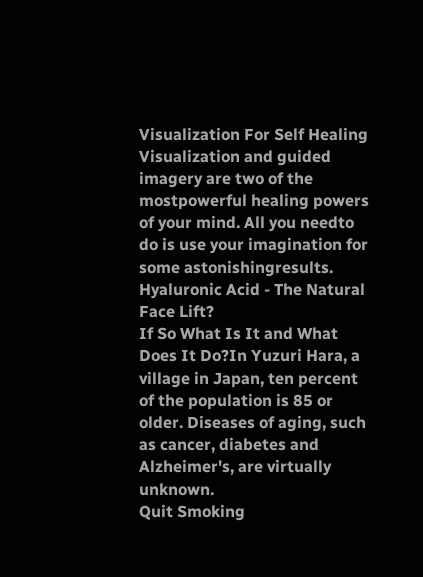Visualization For Self Healing
Visualization and guided imagery are two of the mostpowerful healing powers of your mind. All you needto do is use your imagination for some astonishingresults.
Hyaluronic Acid - The Natural Face Lift?
If So What Is It and What Does It Do?In Yuzuri Hara, a village in Japan, ten percent of the population is 85 or older. Diseases of aging, such as cancer, diabetes and Alzheimer's, are virtually unknown.
Quit Smoking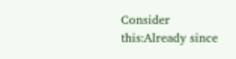Consider this:Already since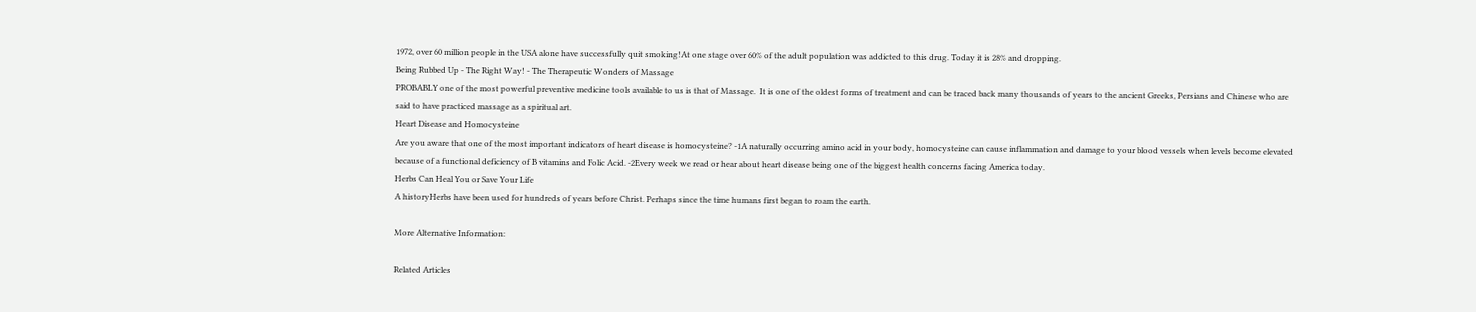1972, over 60 million people in the USA alone have successfully quit smoking!At one stage over 60% of the adult population was addicted to this drug. Today it is 28% and dropping.
Being Rubbed Up - The Right Way! - The Therapeutic Wonders of Massage
PROBABLY one of the most powerful preventive medicine tools available to us is that of Massage.  It is one of the oldest forms of treatment and can be traced back many thousands of years to the ancient Greeks, Persians and Chinese who are said to have practiced massage as a spiritual art.
Heart Disease and Homocysteine
Are you aware that one of the most important indicators of heart disease is homocysteine? -1A naturally occurring amino acid in your body, homocysteine can cause inflammation and damage to your blood vessels when levels become elevated because of a functional deficiency of B vitamins and Folic Acid. -2Every week we read or hear about heart disease being one of the biggest health concerns facing America today.
Herbs Can Heal You or Save Your Life
A historyHerbs have been used for hundreds of years before Christ. Perhaps since the time humans first began to roam the earth.

More Alternative Information:

Related Articles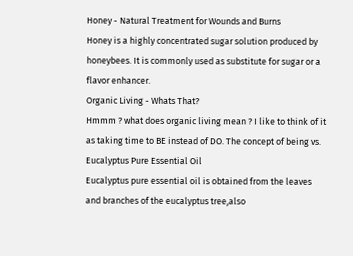Honey - Natural Treatment for Wounds and Burns
Honey is a highly concentrated sugar solution produced by honeybees. It is commonly used as substitute for sugar or a flavor enhancer.
Organic Living - Whats That?
Hmmm ? what does organic living mean ? I like to think of it as taking time to BE instead of DO. The concept of being vs.
Eucalyptus Pure Essential Oil
Eucalyptus pure essential oil is obtained from the leaves and branches of the eucalyptus tree,also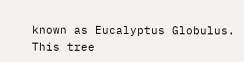known as Eucalyptus Globulus. This tree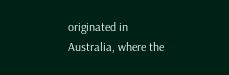originated in Australia, where the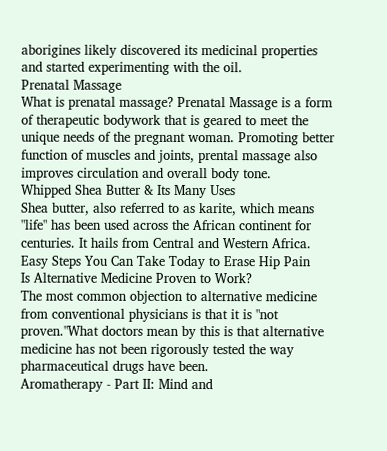aborigines likely discovered its medicinal properties and started experimenting with the oil.
Prenatal Massage
What is prenatal massage? Prenatal Massage is a form of therapeutic bodywork that is geared to meet the unique needs of the pregnant woman. Promoting better function of muscles and joints, prental massage also improves circulation and overall body tone.
Whipped Shea Butter & Its Many Uses
Shea butter, also referred to as karite, which means "life" has been used across the African continent for centuries. It hails from Central and Western Africa.
Easy Steps You Can Take Today to Erase Hip Pain
Is Alternative Medicine Proven to Work?
The most common objection to alternative medicine from conventional physicians is that it is "not proven."What doctors mean by this is that alternative medicine has not been rigorously tested the way pharmaceutical drugs have been.
Aromatherapy - Part II: Mind and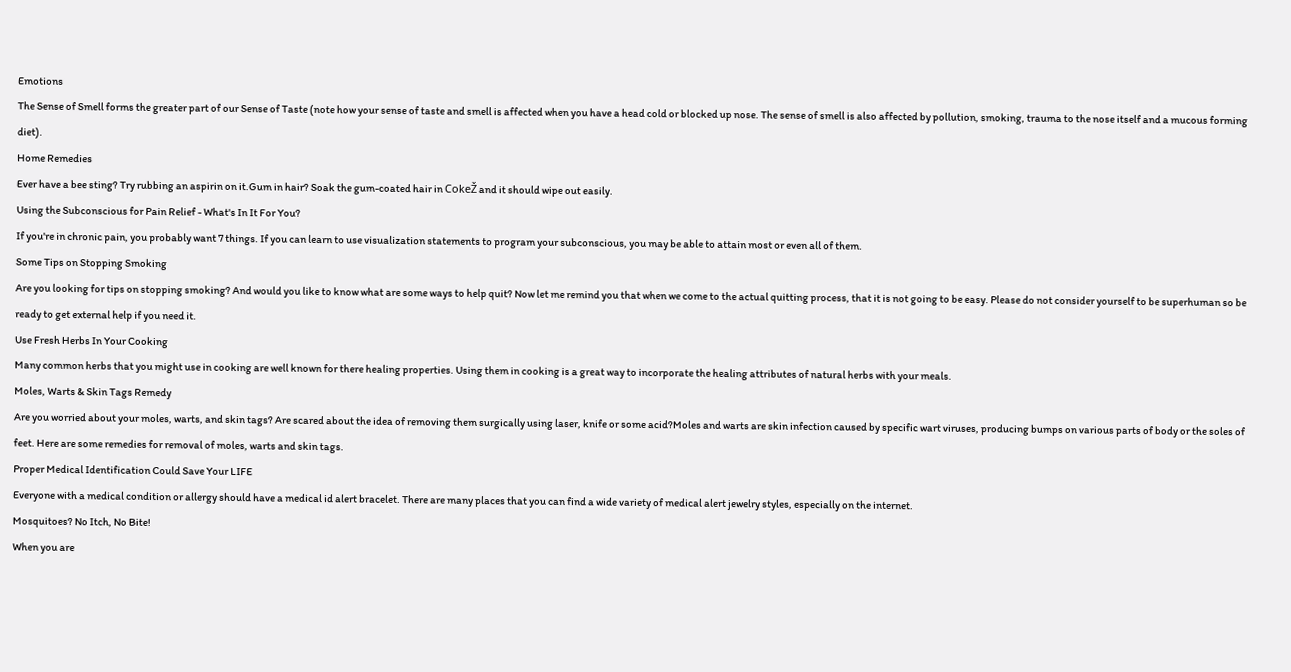Emotions
The Sense of Smell forms the greater part of our Sense of Taste (note how your sense of taste and smell is affected when you have a head cold or blocked up nose. The sense of smell is also affected by pollution, smoking, trauma to the nose itself and a mucous forming diet).
Home Remedies
Ever have a bee sting? Try rubbing an aspirin on it.Gum in hair? Soak the gum-coated hair in CokeŽ and it should wipe out easily.
Using the Subconscious for Pain Relief - What's In It For You?
If you're in chronic pain, you probably want 7 things. If you can learn to use visualization statements to program your subconscious, you may be able to attain most or even all of them.
Some Tips on Stopping Smoking
Are you looking for tips on stopping smoking? And would you like to know what are some ways to help quit? Now let me remind you that when we come to the actual quitting process, that it is not going to be easy. Please do not consider yourself to be superhuman so be ready to get external help if you need it.
Use Fresh Herbs In Your Cooking
Many common herbs that you might use in cooking are well known for there healing properties. Using them in cooking is a great way to incorporate the healing attributes of natural herbs with your meals.
Moles, Warts & Skin Tags Remedy
Are you worried about your moles, warts, and skin tags? Are scared about the idea of removing them surgically using laser, knife or some acid?Moles and warts are skin infection caused by specific wart viruses, producing bumps on various parts of body or the soles of feet. Here are some remedies for removal of moles, warts and skin tags.
Proper Medical Identification Could Save Your LIFE
Everyone with a medical condition or allergy should have a medical id alert bracelet. There are many places that you can find a wide variety of medical alert jewelry styles, especially on the internet.
Mosquitoes? No Itch, No Bite!
When you are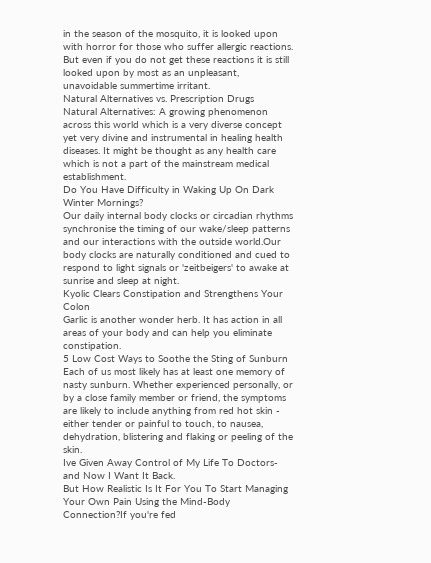in the season of the mosquito, it is looked upon with horror for those who suffer allergic reactions. But even if you do not get these reactions it is still looked upon by most as an unpleasant, unavoidable summertime irritant.
Natural Alternatives vs. Prescription Drugs
Natural Alternatives: A growing phenomenon across this world which is a very diverse concept yet very divine and instrumental in healing health diseases. It might be thought as any health care which is not a part of the mainstream medical establishment.
Do You Have Difficulty in Waking Up On Dark Winter Mornings?
Our daily internal body clocks or circadian rhythms synchronise the timing of our wake/sleep patterns and our interactions with the outside world.Our body clocks are naturally conditioned and cued to respond to light signals or 'zeitbeigers' to awake at sunrise and sleep at night.
Kyolic Clears Constipation and Strengthens Your Colon
Garlic is another wonder herb. It has action in all areas of your body and can help you eliminate constipation.
5 Low Cost Ways to Soothe the Sting of Sunburn
Each of us most likely has at least one memory of nasty sunburn. Whether experienced personally, or by a close family member or friend, the symptoms are likely to include anything from red hot skin - either tender or painful to touch, to nausea, dehydration, blistering and flaking or peeling of the skin.
Ive Given Away Control of My Life To Doctors-and Now I Want It Back.
But How Realistic Is It For You To Start Managing Your Own Pain Using the Mind-Body Connection?If you're fed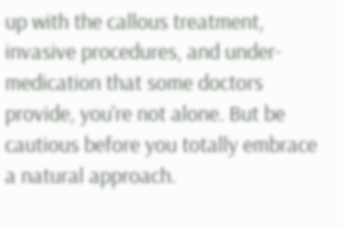up with the callous treatment, invasive procedures, and under-medication that some doctors provide, you're not alone. But be cautious before you totally embrace a natural approach.